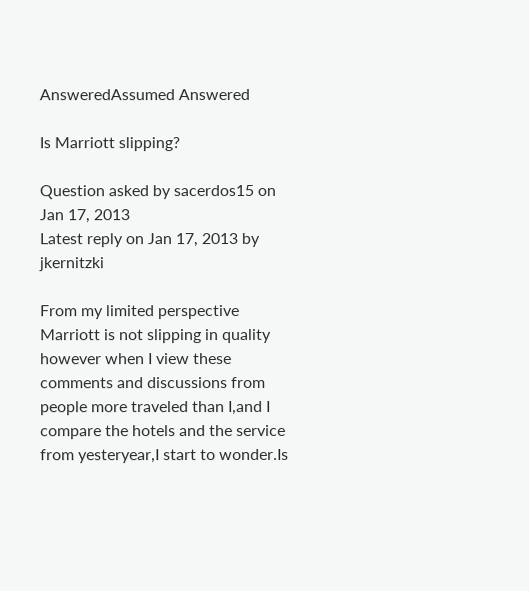AnsweredAssumed Answered

Is Marriott slipping?

Question asked by sacerdos15 on Jan 17, 2013
Latest reply on Jan 17, 2013 by jkernitzki

From my limited perspective Marriott is not slipping in quality however when I view these comments and discussions from people more traveled than I,and I compare the hotels and the service from yesteryear,I start to wonder.Is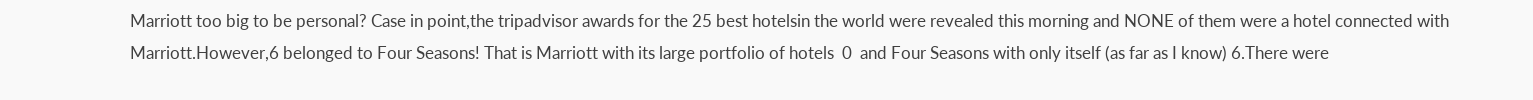Marriott too big to be personal? Case in point,the tripadvisor awards for the 25 best hotelsin the world were revealed this morning and NONE of them were a hotel connected with Marriott.However,6 belonged to Four Seasons! That is Marriott with its large portfolio of hotels  0  and Four Seasons with only itself (as far as I know) 6.There were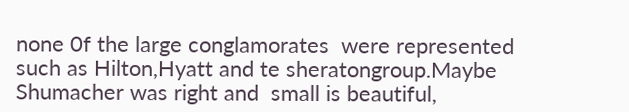none 0f the large conglamorates  were represented such as Hilton,Hyatt and te sheratongroup.Maybe Shumacher was right and  small is beautiful,